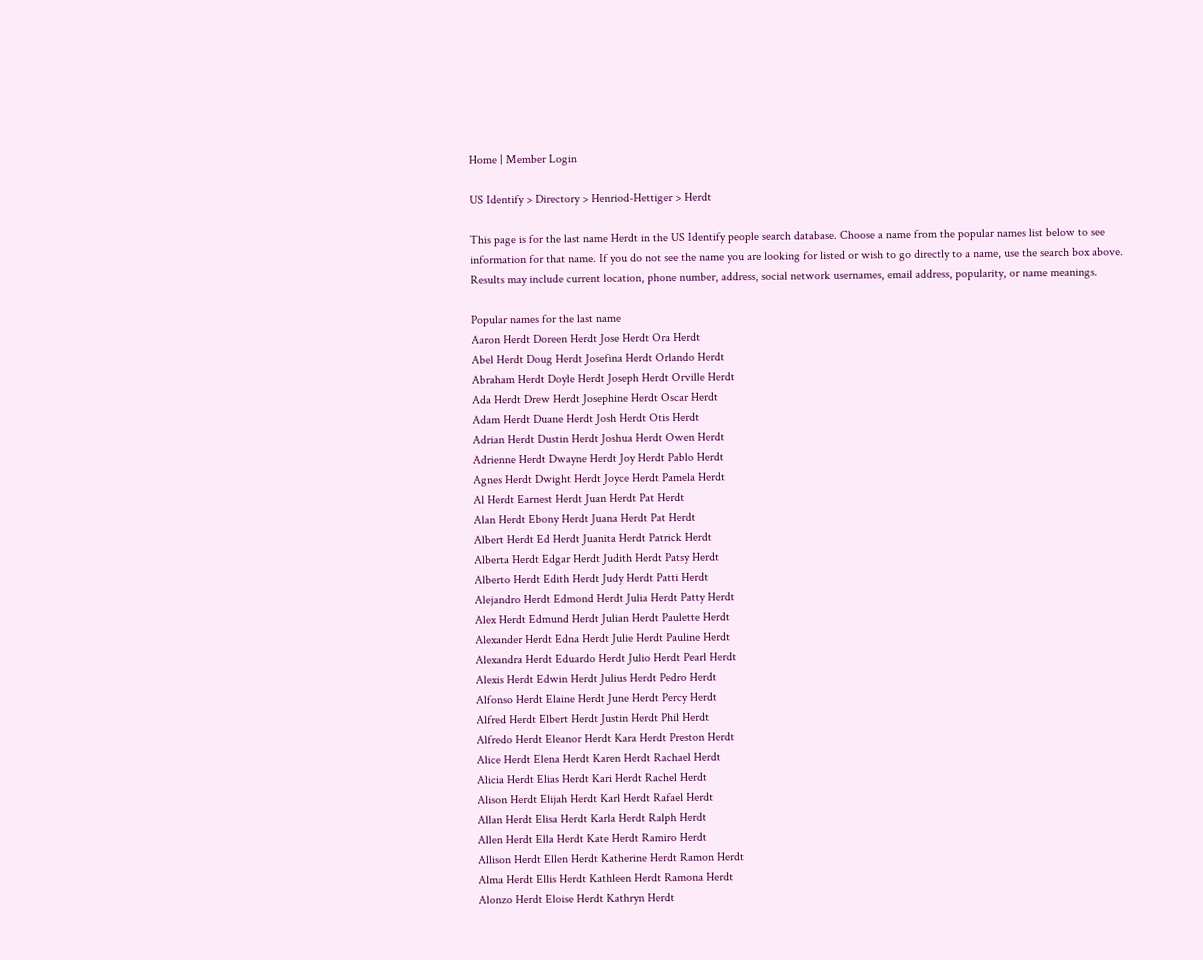Home | Member Login

US Identify > Directory > Henriod-Hettiger > Herdt

This page is for the last name Herdt in the US Identify people search database. Choose a name from the popular names list below to see information for that name. If you do not see the name you are looking for listed or wish to go directly to a name, use the search box above. Results may include current location, phone number, address, social network usernames, email address, popularity, or name meanings.

Popular names for the last name
Aaron Herdt Doreen Herdt Jose Herdt Ora Herdt
Abel Herdt Doug Herdt Josefina Herdt Orlando Herdt
Abraham Herdt Doyle Herdt Joseph Herdt Orville Herdt
Ada Herdt Drew Herdt Josephine Herdt Oscar Herdt
Adam Herdt Duane Herdt Josh Herdt Otis Herdt
Adrian Herdt Dustin Herdt Joshua Herdt Owen Herdt
Adrienne Herdt Dwayne Herdt Joy Herdt Pablo Herdt
Agnes Herdt Dwight Herdt Joyce Herdt Pamela Herdt
Al Herdt Earnest Herdt Juan Herdt Pat Herdt
Alan Herdt Ebony Herdt Juana Herdt Pat Herdt
Albert Herdt Ed Herdt Juanita Herdt Patrick Herdt
Alberta Herdt Edgar Herdt Judith Herdt Patsy Herdt
Alberto Herdt Edith Herdt Judy Herdt Patti Herdt
Alejandro Herdt Edmond Herdt Julia Herdt Patty Herdt
Alex Herdt Edmund Herdt Julian Herdt Paulette Herdt
Alexander Herdt Edna Herdt Julie Herdt Pauline Herdt
Alexandra Herdt Eduardo Herdt Julio Herdt Pearl Herdt
Alexis Herdt Edwin Herdt Julius Herdt Pedro Herdt
Alfonso Herdt Elaine Herdt June Herdt Percy Herdt
Alfred Herdt Elbert Herdt Justin Herdt Phil Herdt
Alfredo Herdt Eleanor Herdt Kara Herdt Preston Herdt
Alice Herdt Elena Herdt Karen Herdt Rachael Herdt
Alicia Herdt Elias Herdt Kari Herdt Rachel Herdt
Alison Herdt Elijah Herdt Karl Herdt Rafael Herdt
Allan Herdt Elisa Herdt Karla Herdt Ralph Herdt
Allen Herdt Ella Herdt Kate Herdt Ramiro Herdt
Allison Herdt Ellen Herdt Katherine Herdt Ramon Herdt
Alma Herdt Ellis Herdt Kathleen Herdt Ramona Herdt
Alonzo Herdt Eloise Herdt Kathryn Herdt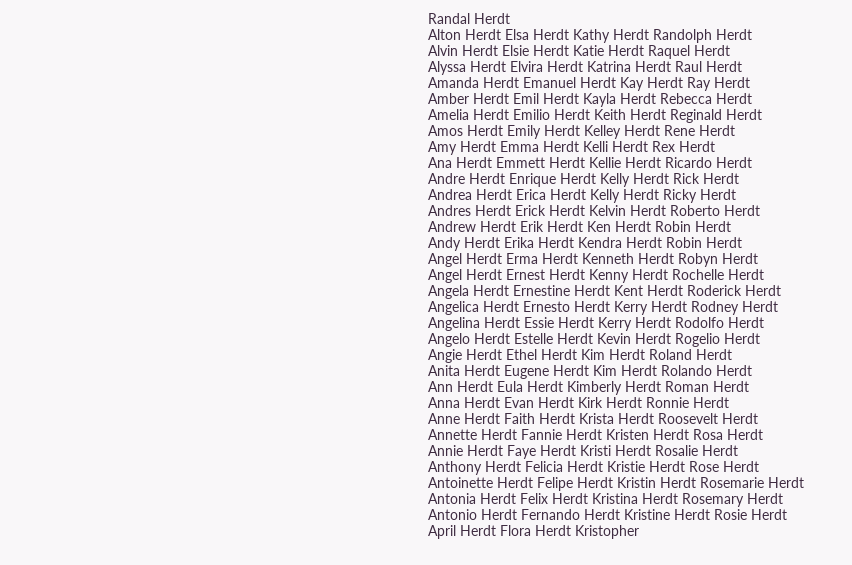Randal Herdt
Alton Herdt Elsa Herdt Kathy Herdt Randolph Herdt
Alvin Herdt Elsie Herdt Katie Herdt Raquel Herdt
Alyssa Herdt Elvira Herdt Katrina Herdt Raul Herdt
Amanda Herdt Emanuel Herdt Kay Herdt Ray Herdt
Amber Herdt Emil Herdt Kayla Herdt Rebecca Herdt
Amelia Herdt Emilio Herdt Keith Herdt Reginald Herdt
Amos Herdt Emily Herdt Kelley Herdt Rene Herdt
Amy Herdt Emma Herdt Kelli Herdt Rex Herdt
Ana Herdt Emmett Herdt Kellie Herdt Ricardo Herdt
Andre Herdt Enrique Herdt Kelly Herdt Rick Herdt
Andrea Herdt Erica Herdt Kelly Herdt Ricky Herdt
Andres Herdt Erick Herdt Kelvin Herdt Roberto Herdt
Andrew Herdt Erik Herdt Ken Herdt Robin Herdt
Andy Herdt Erika Herdt Kendra Herdt Robin Herdt
Angel Herdt Erma Herdt Kenneth Herdt Robyn Herdt
Angel Herdt Ernest Herdt Kenny Herdt Rochelle Herdt
Angela Herdt Ernestine Herdt Kent Herdt Roderick Herdt
Angelica Herdt Ernesto Herdt Kerry Herdt Rodney Herdt
Angelina Herdt Essie Herdt Kerry Herdt Rodolfo Herdt
Angelo Herdt Estelle Herdt Kevin Herdt Rogelio Herdt
Angie Herdt Ethel Herdt Kim Herdt Roland Herdt
Anita Herdt Eugene Herdt Kim Herdt Rolando Herdt
Ann Herdt Eula Herdt Kimberly Herdt Roman Herdt
Anna Herdt Evan Herdt Kirk Herdt Ronnie Herdt
Anne Herdt Faith Herdt Krista Herdt Roosevelt Herdt
Annette Herdt Fannie Herdt Kristen Herdt Rosa Herdt
Annie Herdt Faye Herdt Kristi Herdt Rosalie Herdt
Anthony Herdt Felicia Herdt Kristie Herdt Rose Herdt
Antoinette Herdt Felipe Herdt Kristin Herdt Rosemarie Herdt
Antonia Herdt Felix Herdt Kristina Herdt Rosemary Herdt
Antonio Herdt Fernando Herdt Kristine Herdt Rosie Herdt
April Herdt Flora Herdt Kristopher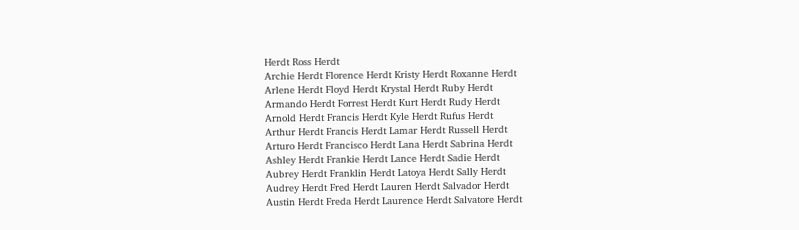Herdt Ross Herdt
Archie Herdt Florence Herdt Kristy Herdt Roxanne Herdt
Arlene Herdt Floyd Herdt Krystal Herdt Ruby Herdt
Armando Herdt Forrest Herdt Kurt Herdt Rudy Herdt
Arnold Herdt Francis Herdt Kyle Herdt Rufus Herdt
Arthur Herdt Francis Herdt Lamar Herdt Russell Herdt
Arturo Herdt Francisco Herdt Lana Herdt Sabrina Herdt
Ashley Herdt Frankie Herdt Lance Herdt Sadie Herdt
Aubrey Herdt Franklin Herdt Latoya Herdt Sally Herdt
Audrey Herdt Fred Herdt Lauren Herdt Salvador Herdt
Austin Herdt Freda Herdt Laurence Herdt Salvatore Herdt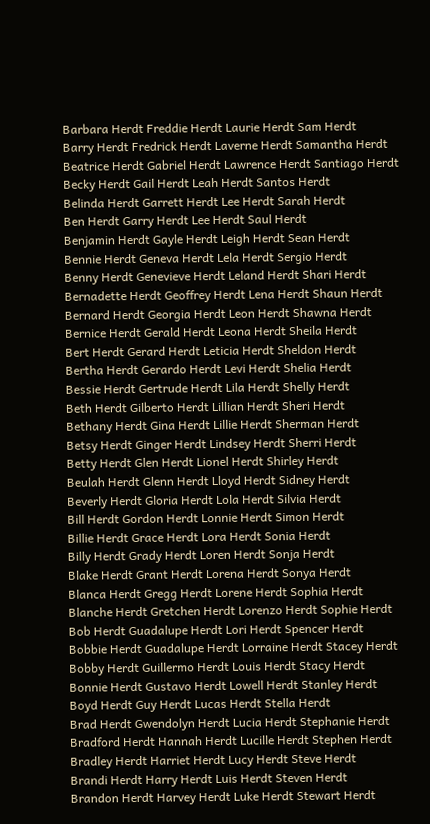Barbara Herdt Freddie Herdt Laurie Herdt Sam Herdt
Barry Herdt Fredrick Herdt Laverne Herdt Samantha Herdt
Beatrice Herdt Gabriel Herdt Lawrence Herdt Santiago Herdt
Becky Herdt Gail Herdt Leah Herdt Santos Herdt
Belinda Herdt Garrett Herdt Lee Herdt Sarah Herdt
Ben Herdt Garry Herdt Lee Herdt Saul Herdt
Benjamin Herdt Gayle Herdt Leigh Herdt Sean Herdt
Bennie Herdt Geneva Herdt Lela Herdt Sergio Herdt
Benny Herdt Genevieve Herdt Leland Herdt Shari Herdt
Bernadette Herdt Geoffrey Herdt Lena Herdt Shaun Herdt
Bernard Herdt Georgia Herdt Leon Herdt Shawna Herdt
Bernice Herdt Gerald Herdt Leona Herdt Sheila Herdt
Bert Herdt Gerard Herdt Leticia Herdt Sheldon Herdt
Bertha Herdt Gerardo Herdt Levi Herdt Shelia Herdt
Bessie Herdt Gertrude Herdt Lila Herdt Shelly Herdt
Beth Herdt Gilberto Herdt Lillian Herdt Sheri Herdt
Bethany Herdt Gina Herdt Lillie Herdt Sherman Herdt
Betsy Herdt Ginger Herdt Lindsey Herdt Sherri Herdt
Betty Herdt Glen Herdt Lionel Herdt Shirley Herdt
Beulah Herdt Glenn Herdt Lloyd Herdt Sidney Herdt
Beverly Herdt Gloria Herdt Lola Herdt Silvia Herdt
Bill Herdt Gordon Herdt Lonnie Herdt Simon Herdt
Billie Herdt Grace Herdt Lora Herdt Sonia Herdt
Billy Herdt Grady Herdt Loren Herdt Sonja Herdt
Blake Herdt Grant Herdt Lorena Herdt Sonya Herdt
Blanca Herdt Gregg Herdt Lorene Herdt Sophia Herdt
Blanche Herdt Gretchen Herdt Lorenzo Herdt Sophie Herdt
Bob Herdt Guadalupe Herdt Lori Herdt Spencer Herdt
Bobbie Herdt Guadalupe Herdt Lorraine Herdt Stacey Herdt
Bobby Herdt Guillermo Herdt Louis Herdt Stacy Herdt
Bonnie Herdt Gustavo Herdt Lowell Herdt Stanley Herdt
Boyd Herdt Guy Herdt Lucas Herdt Stella Herdt
Brad Herdt Gwendolyn Herdt Lucia Herdt Stephanie Herdt
Bradford Herdt Hannah Herdt Lucille Herdt Stephen Herdt
Bradley Herdt Harriet Herdt Lucy Herdt Steve Herdt
Brandi Herdt Harry Herdt Luis Herdt Steven Herdt
Brandon Herdt Harvey Herdt Luke Herdt Stewart Herdt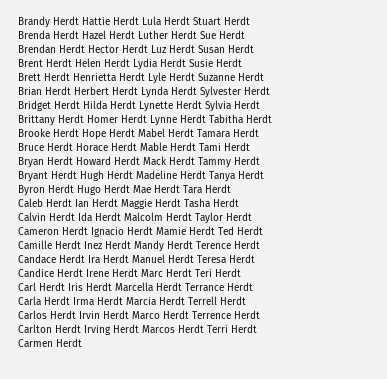Brandy Herdt Hattie Herdt Lula Herdt Stuart Herdt
Brenda Herdt Hazel Herdt Luther Herdt Sue Herdt
Brendan Herdt Hector Herdt Luz Herdt Susan Herdt
Brent Herdt Helen Herdt Lydia Herdt Susie Herdt
Brett Herdt Henrietta Herdt Lyle Herdt Suzanne Herdt
Brian Herdt Herbert Herdt Lynda Herdt Sylvester Herdt
Bridget Herdt Hilda Herdt Lynette Herdt Sylvia Herdt
Brittany Herdt Homer Herdt Lynne Herdt Tabitha Herdt
Brooke Herdt Hope Herdt Mabel Herdt Tamara Herdt
Bruce Herdt Horace Herdt Mable Herdt Tami Herdt
Bryan Herdt Howard Herdt Mack Herdt Tammy Herdt
Bryant Herdt Hugh Herdt Madeline Herdt Tanya Herdt
Byron Herdt Hugo Herdt Mae Herdt Tara Herdt
Caleb Herdt Ian Herdt Maggie Herdt Tasha Herdt
Calvin Herdt Ida Herdt Malcolm Herdt Taylor Herdt
Cameron Herdt Ignacio Herdt Mamie Herdt Ted Herdt
Camille Herdt Inez Herdt Mandy Herdt Terence Herdt
Candace Herdt Ira Herdt Manuel Herdt Teresa Herdt
Candice Herdt Irene Herdt Marc Herdt Teri Herdt
Carl Herdt Iris Herdt Marcella Herdt Terrance Herdt
Carla Herdt Irma Herdt Marcia Herdt Terrell Herdt
Carlos Herdt Irvin Herdt Marco Herdt Terrence Herdt
Carlton Herdt Irving Herdt Marcos Herdt Terri Herdt
Carmen Herdt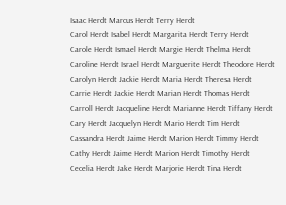Isaac Herdt Marcus Herdt Terry Herdt
Carol Herdt Isabel Herdt Margarita Herdt Terry Herdt
Carole Herdt Ismael Herdt Margie Herdt Thelma Herdt
Caroline Herdt Israel Herdt Marguerite Herdt Theodore Herdt
Carolyn Herdt Jackie Herdt Maria Herdt Theresa Herdt
Carrie Herdt Jackie Herdt Marian Herdt Thomas Herdt
Carroll Herdt Jacqueline Herdt Marianne Herdt Tiffany Herdt
Cary Herdt Jacquelyn Herdt Mario Herdt Tim Herdt
Cassandra Herdt Jaime Herdt Marion Herdt Timmy Herdt
Cathy Herdt Jaime Herdt Marion Herdt Timothy Herdt
Cecelia Herdt Jake Herdt Marjorie Herdt Tina Herdt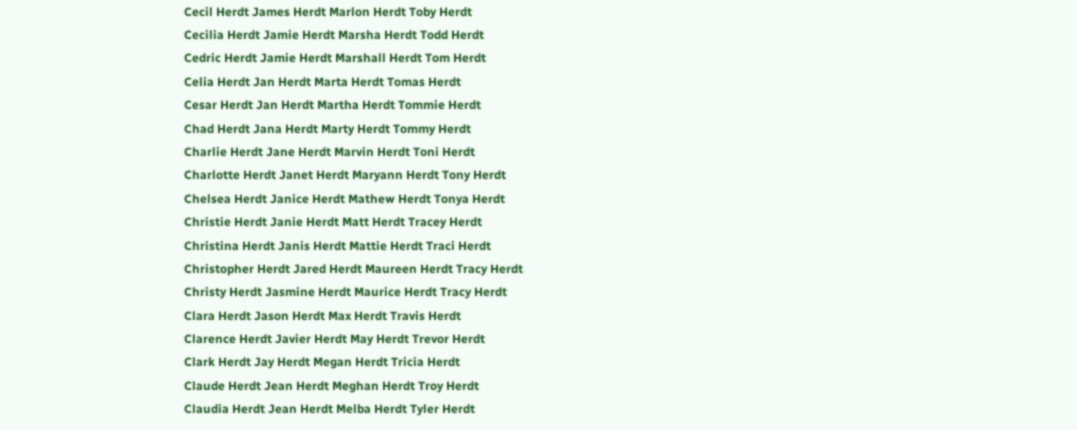Cecil Herdt James Herdt Marlon Herdt Toby Herdt
Cecilia Herdt Jamie Herdt Marsha Herdt Todd Herdt
Cedric Herdt Jamie Herdt Marshall Herdt Tom Herdt
Celia Herdt Jan Herdt Marta Herdt Tomas Herdt
Cesar Herdt Jan Herdt Martha Herdt Tommie Herdt
Chad Herdt Jana Herdt Marty Herdt Tommy Herdt
Charlie Herdt Jane Herdt Marvin Herdt Toni Herdt
Charlotte Herdt Janet Herdt Maryann Herdt Tony Herdt
Chelsea Herdt Janice Herdt Mathew Herdt Tonya Herdt
Christie Herdt Janie Herdt Matt Herdt Tracey Herdt
Christina Herdt Janis Herdt Mattie Herdt Traci Herdt
Christopher Herdt Jared Herdt Maureen Herdt Tracy Herdt
Christy Herdt Jasmine Herdt Maurice Herdt Tracy Herdt
Clara Herdt Jason Herdt Max Herdt Travis Herdt
Clarence Herdt Javier Herdt May Herdt Trevor Herdt
Clark Herdt Jay Herdt Megan Herdt Tricia Herdt
Claude Herdt Jean Herdt Meghan Herdt Troy Herdt
Claudia Herdt Jean Herdt Melba Herdt Tyler Herdt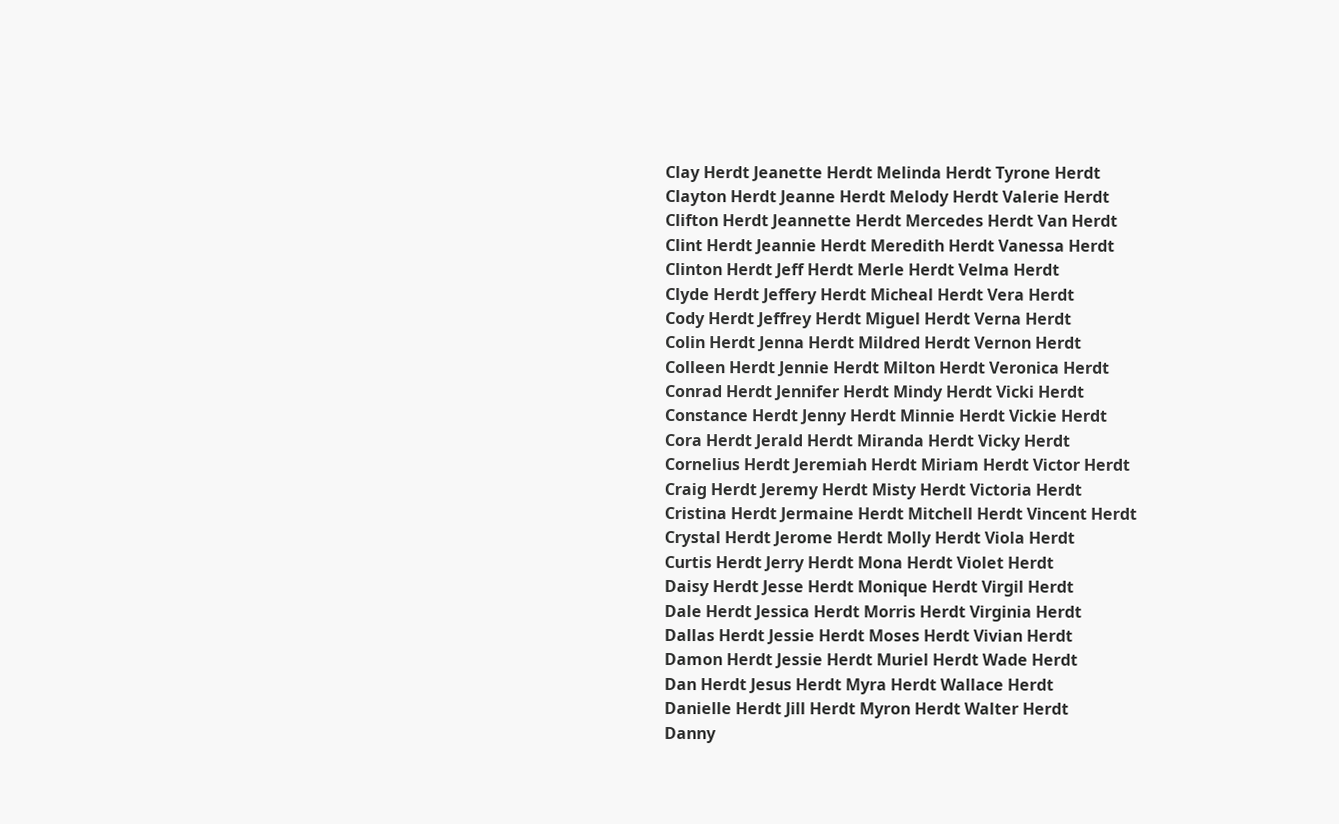Clay Herdt Jeanette Herdt Melinda Herdt Tyrone Herdt
Clayton Herdt Jeanne Herdt Melody Herdt Valerie Herdt
Clifton Herdt Jeannette Herdt Mercedes Herdt Van Herdt
Clint Herdt Jeannie Herdt Meredith Herdt Vanessa Herdt
Clinton Herdt Jeff Herdt Merle Herdt Velma Herdt
Clyde Herdt Jeffery Herdt Micheal Herdt Vera Herdt
Cody Herdt Jeffrey Herdt Miguel Herdt Verna Herdt
Colin Herdt Jenna Herdt Mildred Herdt Vernon Herdt
Colleen Herdt Jennie Herdt Milton Herdt Veronica Herdt
Conrad Herdt Jennifer Herdt Mindy Herdt Vicki Herdt
Constance Herdt Jenny Herdt Minnie Herdt Vickie Herdt
Cora Herdt Jerald Herdt Miranda Herdt Vicky Herdt
Cornelius Herdt Jeremiah Herdt Miriam Herdt Victor Herdt
Craig Herdt Jeremy Herdt Misty Herdt Victoria Herdt
Cristina Herdt Jermaine Herdt Mitchell Herdt Vincent Herdt
Crystal Herdt Jerome Herdt Molly Herdt Viola Herdt
Curtis Herdt Jerry Herdt Mona Herdt Violet Herdt
Daisy Herdt Jesse Herdt Monique Herdt Virgil Herdt
Dale Herdt Jessica Herdt Morris Herdt Virginia Herdt
Dallas Herdt Jessie Herdt Moses Herdt Vivian Herdt
Damon Herdt Jessie Herdt Muriel Herdt Wade Herdt
Dan Herdt Jesus Herdt Myra Herdt Wallace Herdt
Danielle Herdt Jill Herdt Myron Herdt Walter Herdt
Danny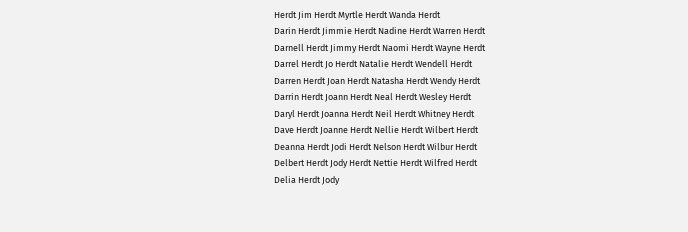Herdt Jim Herdt Myrtle Herdt Wanda Herdt
Darin Herdt Jimmie Herdt Nadine Herdt Warren Herdt
Darnell Herdt Jimmy Herdt Naomi Herdt Wayne Herdt
Darrel Herdt Jo Herdt Natalie Herdt Wendell Herdt
Darren Herdt Joan Herdt Natasha Herdt Wendy Herdt
Darrin Herdt Joann Herdt Neal Herdt Wesley Herdt
Daryl Herdt Joanna Herdt Neil Herdt Whitney Herdt
Dave Herdt Joanne Herdt Nellie Herdt Wilbert Herdt
Deanna Herdt Jodi Herdt Nelson Herdt Wilbur Herdt
Delbert Herdt Jody Herdt Nettie Herdt Wilfred Herdt
Delia Herdt Jody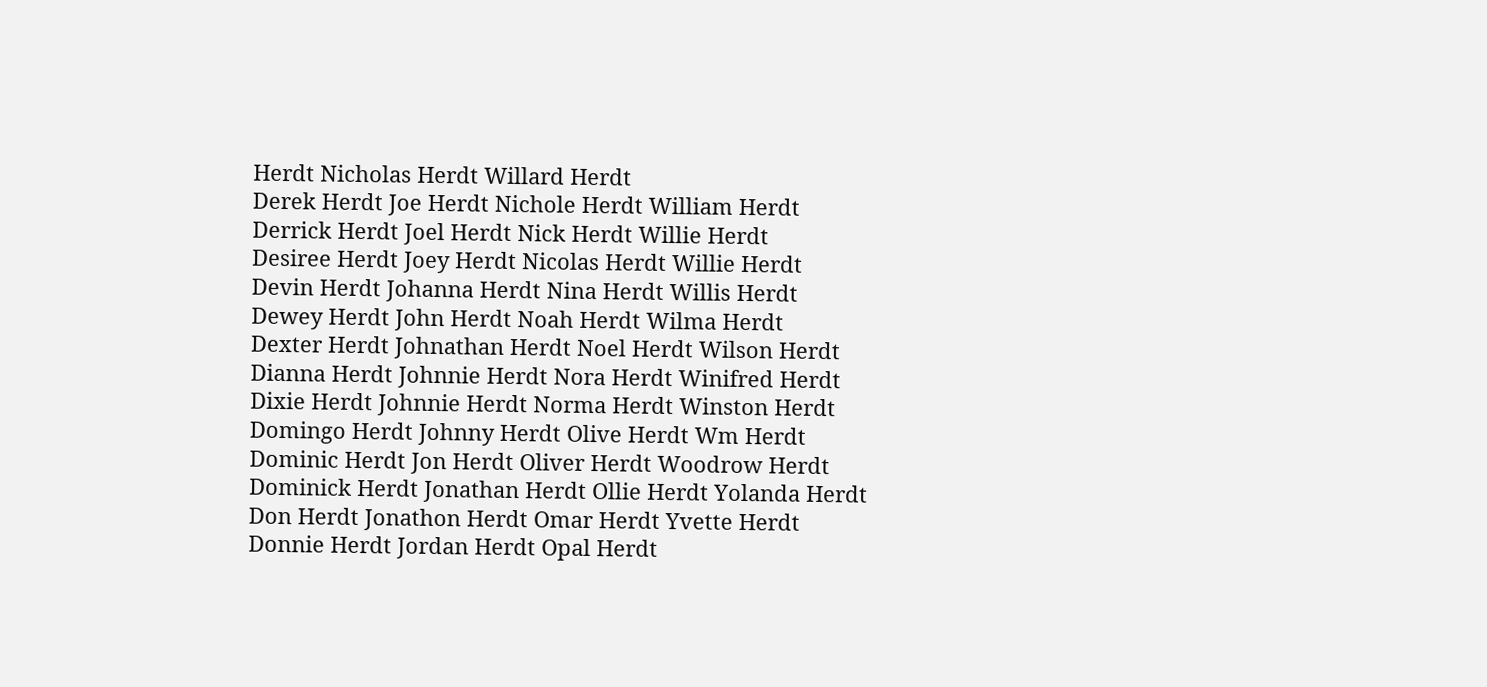Herdt Nicholas Herdt Willard Herdt
Derek Herdt Joe Herdt Nichole Herdt William Herdt
Derrick Herdt Joel Herdt Nick Herdt Willie Herdt
Desiree Herdt Joey Herdt Nicolas Herdt Willie Herdt
Devin Herdt Johanna Herdt Nina Herdt Willis Herdt
Dewey Herdt John Herdt Noah Herdt Wilma Herdt
Dexter Herdt Johnathan Herdt Noel Herdt Wilson Herdt
Dianna Herdt Johnnie Herdt Nora Herdt Winifred Herdt
Dixie Herdt Johnnie Herdt Norma Herdt Winston Herdt
Domingo Herdt Johnny Herdt Olive Herdt Wm Herdt
Dominic Herdt Jon Herdt Oliver Herdt Woodrow Herdt
Dominick Herdt Jonathan Herdt Ollie Herdt Yolanda Herdt
Don Herdt Jonathon Herdt Omar Herdt Yvette Herdt
Donnie Herdt Jordan Herdt Opal Herdt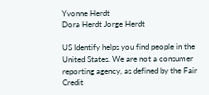Yvonne Herdt
Dora Herdt Jorge Herdt

US Identify helps you find people in the United States. We are not a consumer reporting agency, as defined by the Fair Credit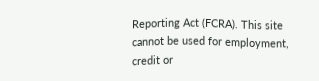Reporting Act (FCRA). This site cannot be used for employment, credit or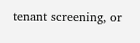tenant screening, or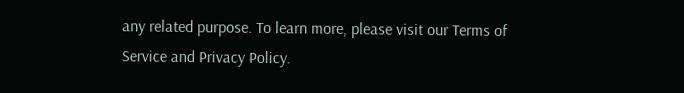any related purpose. To learn more, please visit our Terms of Service and Privacy Policy.